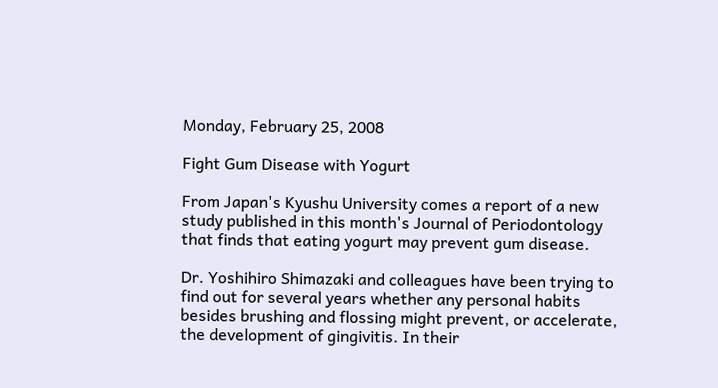Monday, February 25, 2008

Fight Gum Disease with Yogurt

From Japan's Kyushu University comes a report of a new study published in this month's Journal of Periodontology that finds that eating yogurt may prevent gum disease.

Dr. Yoshihiro Shimazaki and colleagues have been trying to find out for several years whether any personal habits besides brushing and flossing might prevent, or accelerate, the development of gingivitis. In their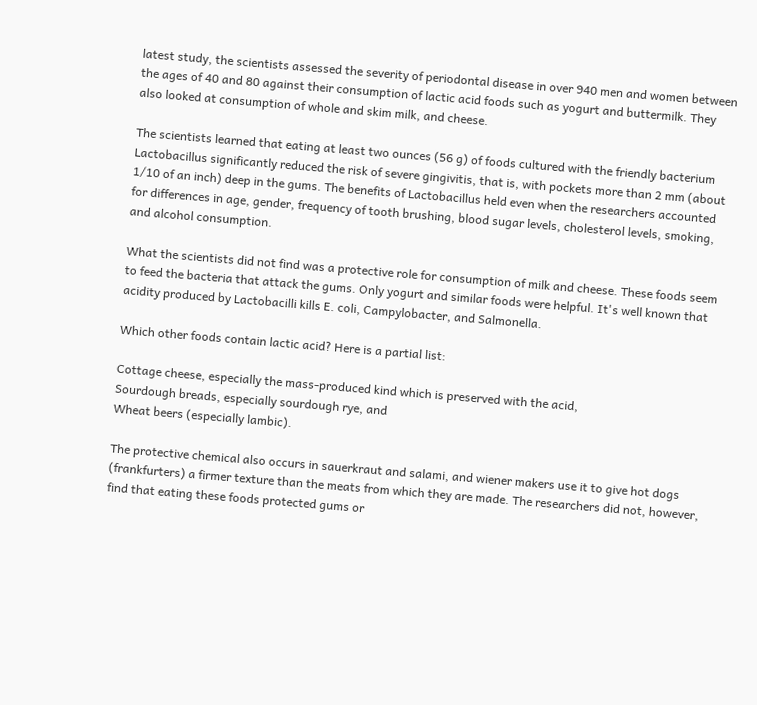latest study, the scientists assessed the severity of periodontal disease in over 940 men and women between the ages of 40 and 80 against their consumption of lactic acid foods such as yogurt and buttermilk. They also looked at consumption of whole and skim milk, and cheese.

The scientists learned that eating at least two ounces (56 g) of foods cultured with the friendly bacterium Lactobacillus significantly reduced the risk of severe gingivitis, that is, with pockets more than 2 mm (about 1/10 of an inch) deep in the gums. The benefits of Lactobacillus held even when the researchers accounted for differences in age, gender, frequency of tooth brushing, blood sugar levels, cholesterol levels, smoking, and alcohol consumption.

What the scientists did not find was a protective role for consumption of milk and cheese. These foods seem to feed the bacteria that attack the gums. Only yogurt and similar foods were helpful. It's well known that acidity produced by Lactobacilli kills E. coli, Campylobacter, and Salmonella.

Which other foods contain lactic acid? Here is a partial list:

Cottage cheese, especially the mass-produced kind which is preserved with the acid,
Sourdough breads, especially sourdough rye, and
Wheat beers (especially lambic).

The protective chemical also occurs in sauerkraut and salami, and wiener makers use it to give hot dogs (frankfurters) a firmer texture than the meats from which they are made. The researchers did not, however, find that eating these foods protected gums or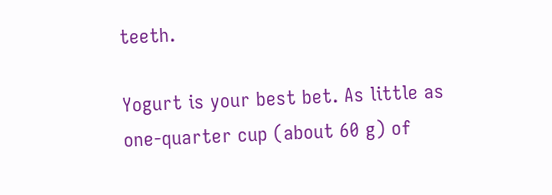teeth.

Yogurt is your best bet. As little as one-quarter cup (about 60 g) of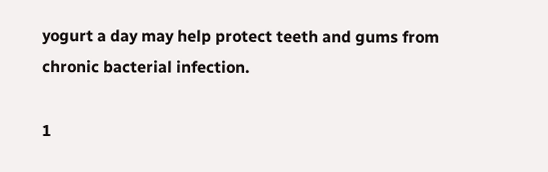yogurt a day may help protect teeth and gums from chronic bacterial infection.

1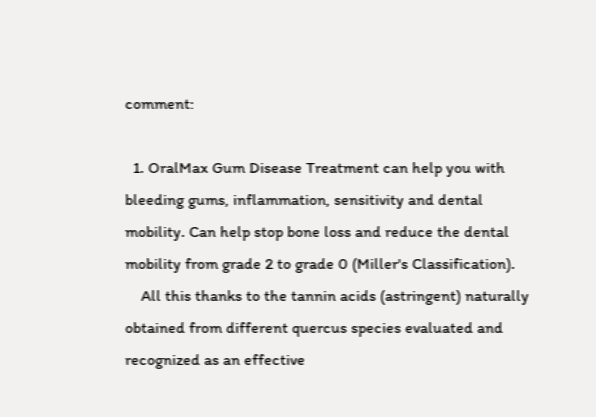comment:

  1. OralMax Gum Disease Treatment can help you with bleeding gums, inflammation, sensitivity and dental mobility. Can help stop bone loss and reduce the dental mobility from grade 2 to grade 0 (Miller's Classification).
    All this thanks to the tannin acids (astringent) naturally obtained from different quercus species evaluated and recognized as an effective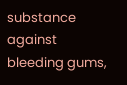substance against bleeding gums,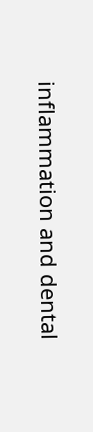inflammation and dental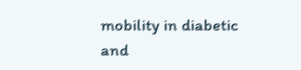mobility in diabetic and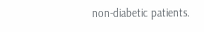non-diabetic patients.